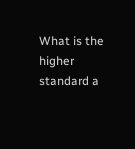What is the higher standard a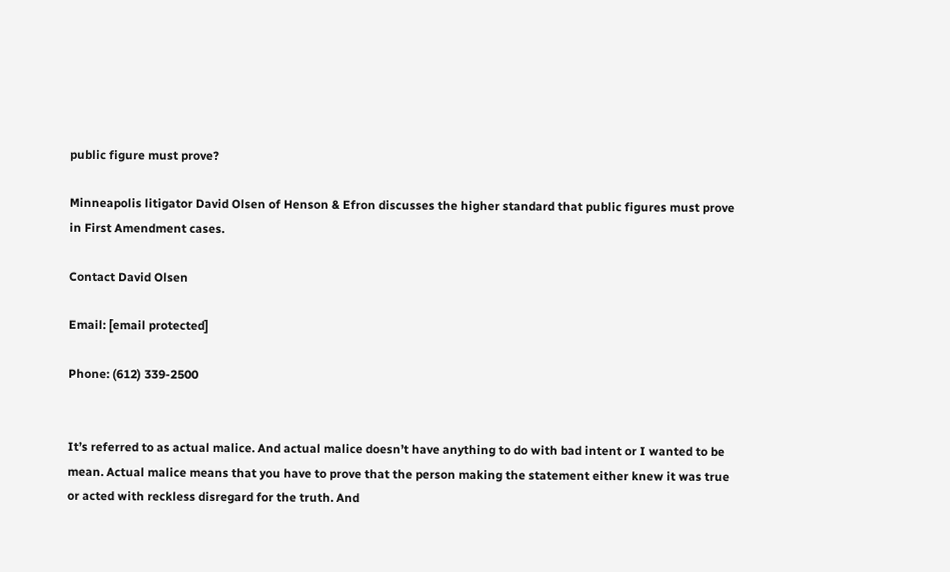public figure must prove?

Minneapolis litigator David Olsen of Henson & Efron discusses the higher standard that public figures must prove in First Amendment cases.

Contact David Olsen

Email: [email protected]

Phone: (612) 339-2500


It’s referred to as actual malice. And actual malice doesn’t have anything to do with bad intent or I wanted to be mean. Actual malice means that you have to prove that the person making the statement either knew it was true or acted with reckless disregard for the truth. And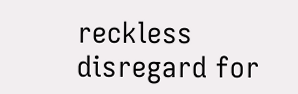reckless disregard for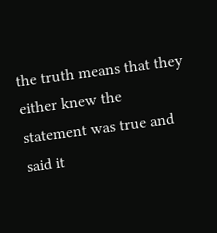the truth means that they either knew the statement was true and said it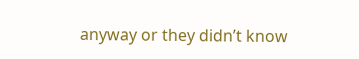anyway or they didn’t know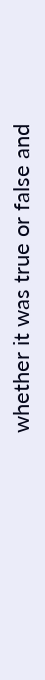whether it was true or false and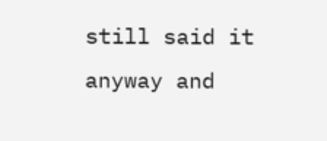still said it anyway and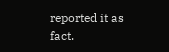reported it as fact.